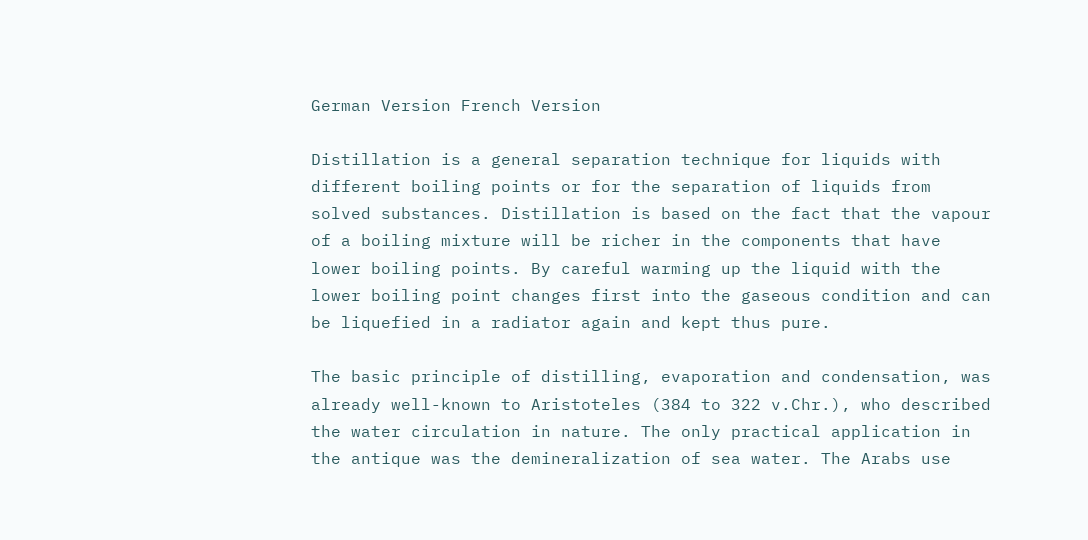German Version French Version

Distillation is a general separation technique for liquids with different boiling points or for the separation of liquids from solved substances. Distillation is based on the fact that the vapour of a boiling mixture will be richer in the components that have lower boiling points. By careful warming up the liquid with the lower boiling point changes first into the gaseous condition and can be liquefied in a radiator again and kept thus pure.

The basic principle of distilling, evaporation and condensation, was already well-known to Aristoteles (384 to 322 v.Chr.), who described the water circulation in nature. The only practical application in the antique was the demineralization of sea water. The Arabs use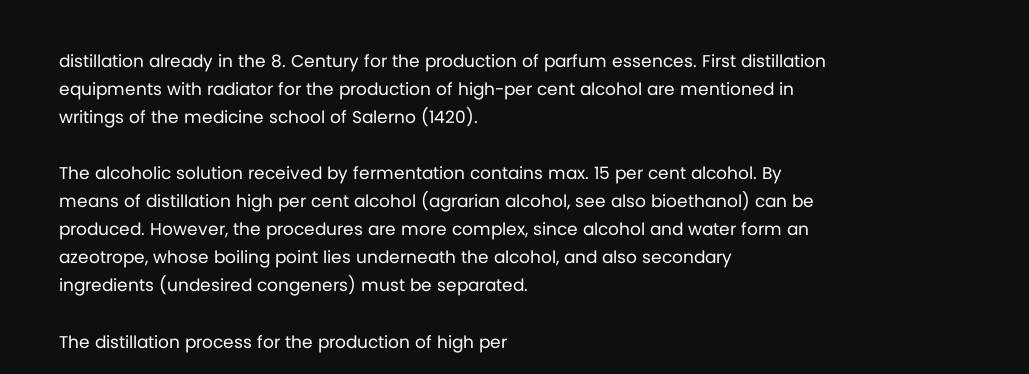distillation already in the 8. Century for the production of parfum essences. First distillation equipments with radiator for the production of high-per cent alcohol are mentioned in writings of the medicine school of Salerno (1420).

The alcoholic solution received by fermentation contains max. 15 per cent alcohol. By means of distillation high per cent alcohol (agrarian alcohol, see also bioethanol) can be produced. However, the procedures are more complex, since alcohol and water form an azeotrope, whose boiling point lies underneath the alcohol, and also secondary ingredients (undesired congeners) must be separated.

The distillation process for the production of high per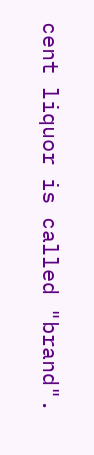cent liquor is called "brand".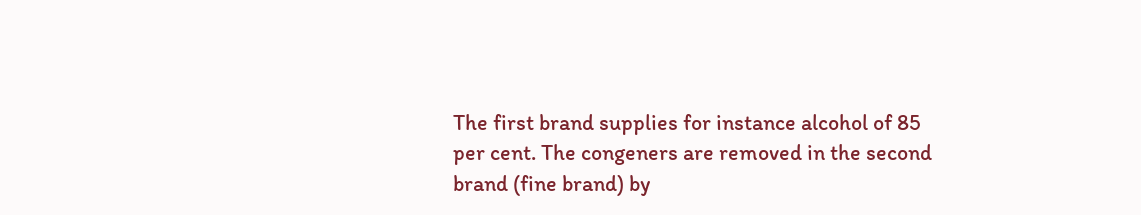The first brand supplies for instance alcohol of 85 per cent. The congeners are removed in the second brand (fine brand) by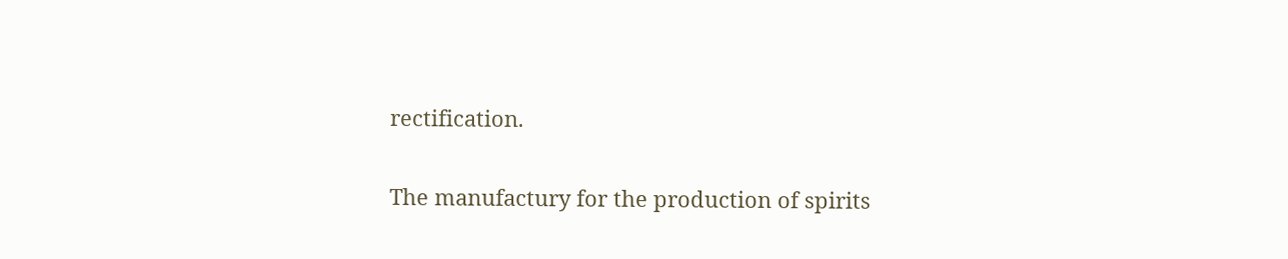rectification.

The manufactury for the production of spirits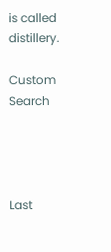is called distillery.

Custom Search




Last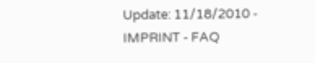Update: 11/18/2010 - IMPRINT - FAQ